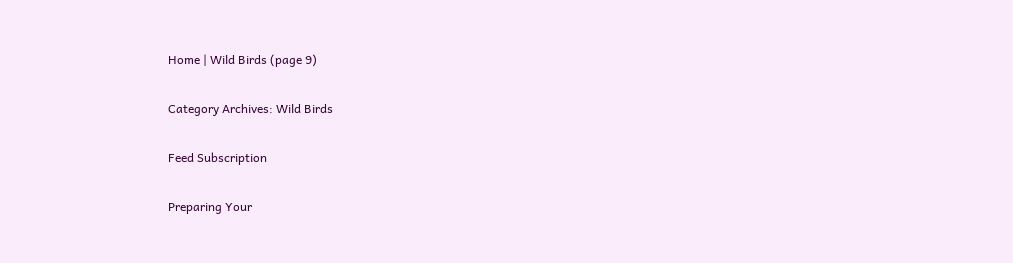Home | Wild Birds (page 9)

Category Archives: Wild Birds

Feed Subscription

Preparing Your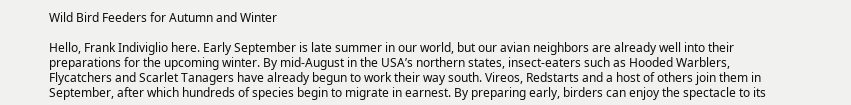Wild Bird Feeders for Autumn and Winter

Hello, Frank Indiviglio here. Early September is late summer in our world, but our avian neighbors are already well into their preparations for the upcoming winter. By mid-August in the USA’s northern states, insect-eaters such as Hooded Warblers, Flycatchers and Scarlet Tanagers have already begun to work their way south. Vireos, Redstarts and a host of others join them in September, after which hundreds of species begin to migrate in earnest. By preparing early, birders can enjoy the spectacle to its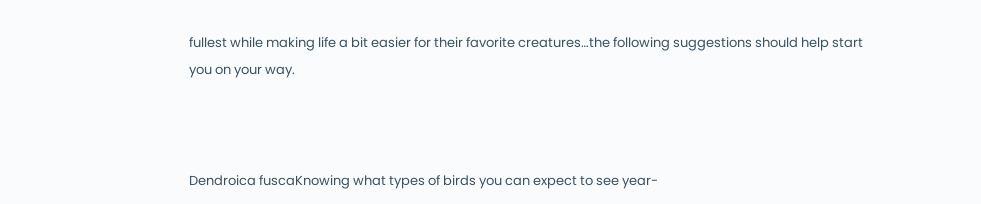fullest while making life a bit easier for their favorite creatures…the following suggestions should help start you on your way.



Dendroica fuscaKnowing what types of birds you can expect to see year-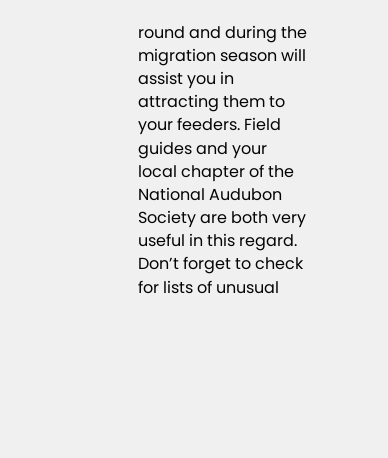round and during the migration season will assist you in attracting them to your feeders. Field guides and your local chapter of the National Audubon Society are both very useful in this regard. Don’t forget to check for lists of unusual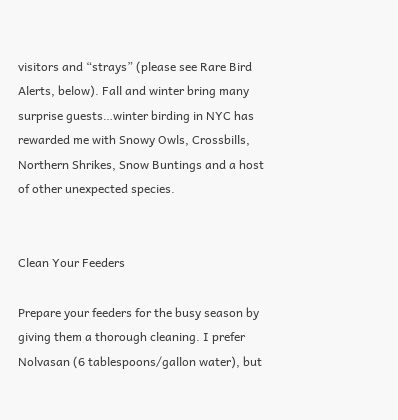visitors and “strays” (please see Rare Bird Alerts, below). Fall and winter bring many surprise guests…winter birding in NYC has rewarded me with Snowy Owls, Crossbills, Northern Shrikes, Snow Buntings and a host of other unexpected species.


Clean Your Feeders

Prepare your feeders for the busy season by giving them a thorough cleaning. I prefer Nolvasan (6 tablespoons/gallon water), but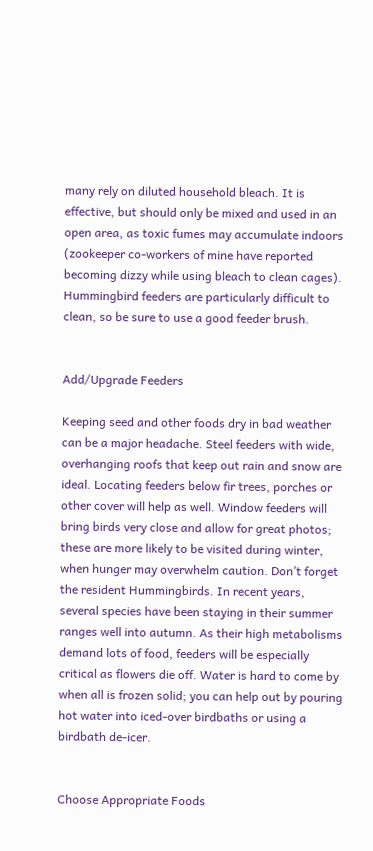many rely on diluted household bleach. It is effective, but should only be mixed and used in an open area, as toxic fumes may accumulate indoors (zookeeper co-workers of mine have reported becoming dizzy while using bleach to clean cages). Hummingbird feeders are particularly difficult to clean, so be sure to use a good feeder brush.


Add/Upgrade Feeders

Keeping seed and other foods dry in bad weather can be a major headache. Steel feeders with wide, overhanging roofs that keep out rain and snow are ideal. Locating feeders below fir trees, porches or other cover will help as well. Window feeders will bring birds very close and allow for great photos; these are more likely to be visited during winter, when hunger may overwhelm caution. Don’t forget the resident Hummingbirds. In recent years, several species have been staying in their summer ranges well into autumn. As their high metabolisms demand lots of food, feeders will be especially critical as flowers die off. Water is hard to come by when all is frozen solid; you can help out by pouring hot water into iced-over birdbaths or using a birdbath de-icer.


Choose Appropriate Foods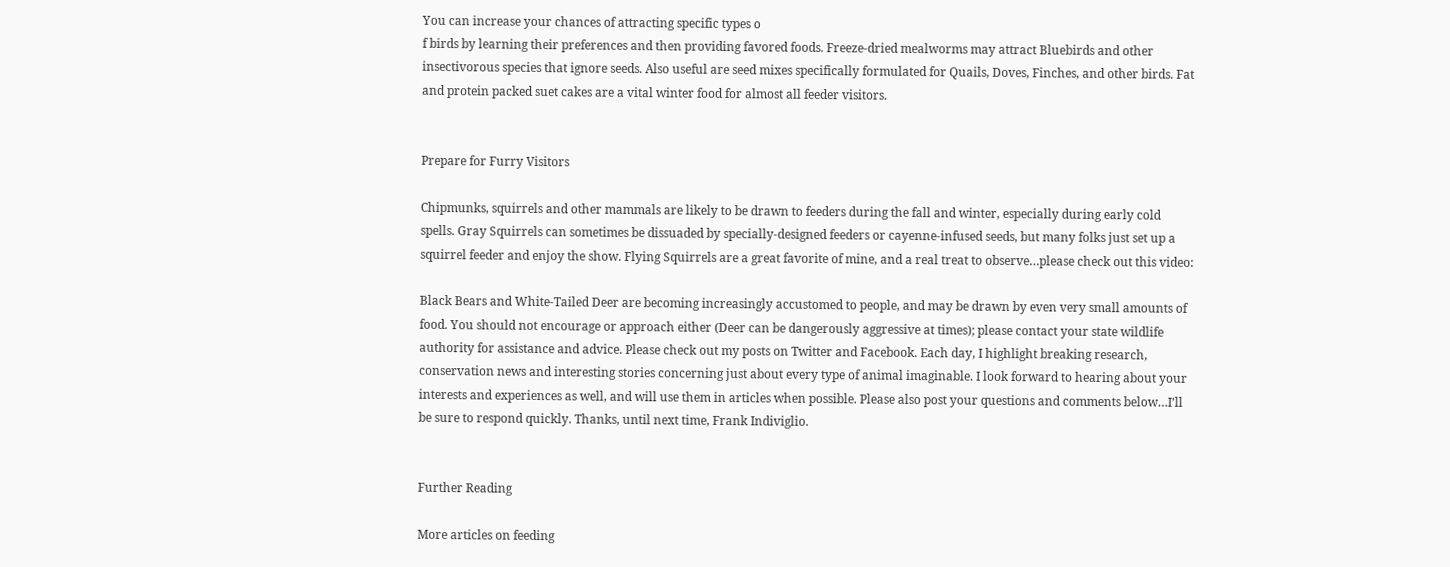You can increase your chances of attracting specific types o
f birds by learning their preferences and then providing favored foods. Freeze-dried mealworms may attract Bluebirds and other insectivorous species that ignore seeds. Also useful are seed mixes specifically formulated for Quails, Doves, Finches, and other birds. Fat and protein packed suet cakes are a vital winter food for almost all feeder visitors.


Prepare for Furry Visitors

Chipmunks, squirrels and other mammals are likely to be drawn to feeders during the fall and winter, especially during early cold spells. Gray Squirrels can sometimes be dissuaded by specially-designed feeders or cayenne-infused seeds, but many folks just set up a squirrel feeder and enjoy the show. Flying Squirrels are a great favorite of mine, and a real treat to observe…please check out this video:

Black Bears and White-Tailed Deer are becoming increasingly accustomed to people, and may be drawn by even very small amounts of food. You should not encourage or approach either (Deer can be dangerously aggressive at times); please contact your state wildlife authority for assistance and advice. Please check out my posts on Twitter and Facebook. Each day, I highlight breaking research, conservation news and interesting stories concerning just about every type of animal imaginable. I look forward to hearing about your interests and experiences as well, and will use them in articles when possible. Please also post your questions and comments below…I’ll be sure to respond quickly. Thanks, until next time, Frank Indiviglio.


Further Reading

More articles on feeding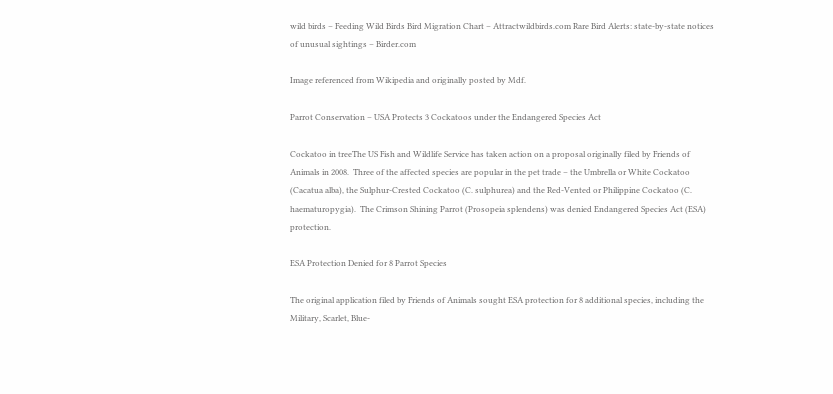wild birds – Feeding Wild Birds Bird Migration Chart – Attractwildbirds.com Rare Bird Alerts: state-by-state notices of unusual sightings – Birder.com

Image referenced from Wikipedia and originally posted by Mdf.

Parrot Conservation – USA Protects 3 Cockatoos under the Endangered Species Act

Cockatoo in treeThe US Fish and Wildlife Service has taken action on a proposal originally filed by Friends of Animals in 2008.  Three of the affected species are popular in the pet trade – the Umbrella or White Cockatoo (Cacatua alba), the Sulphur-Crested Cockatoo (C. sulphurea) and the Red-Vented or Philippine Cockatoo (C. haematuropygia).  The Crimson Shining Parrot (Prosopeia splendens) was denied Endangered Species Act (ESA) protection.

ESA Protection Denied for 8 Parrot Species

The original application filed by Friends of Animals sought ESA protection for 8 additional species, including the Military, Scarlet, Blue-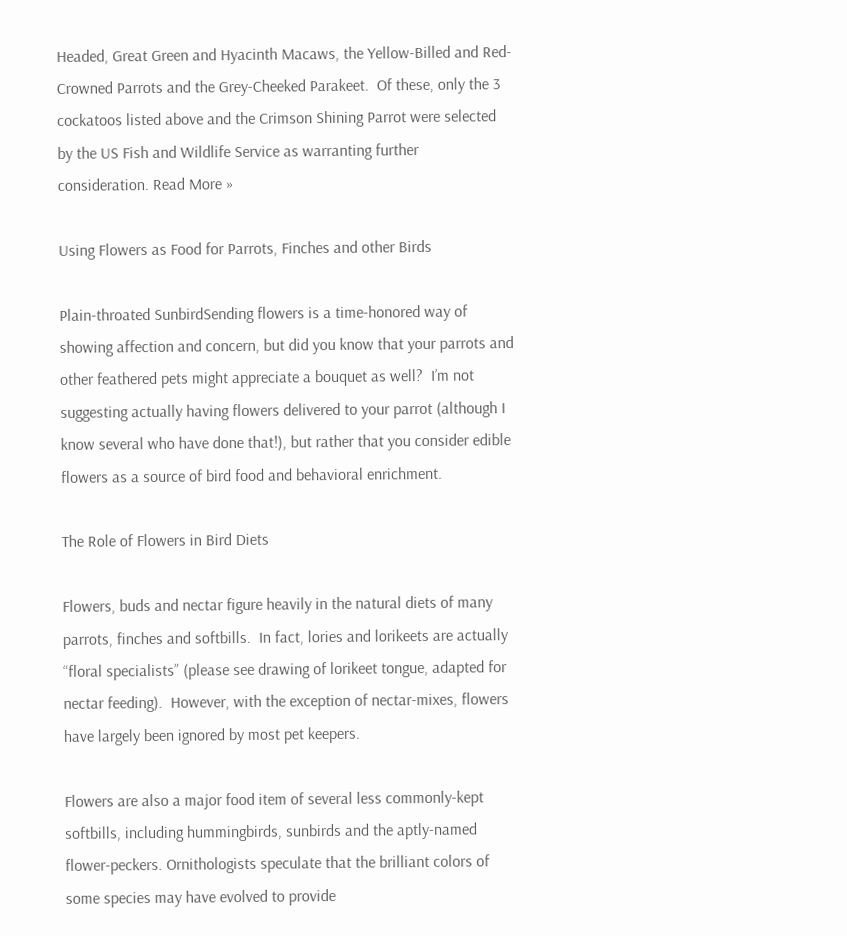Headed, Great Green and Hyacinth Macaws, the Yellow-Billed and Red-Crowned Parrots and the Grey-Cheeked Parakeet.  Of these, only the 3 cockatoos listed above and the Crimson Shining Parrot were selected by the US Fish and Wildlife Service as warranting further consideration. Read More »

Using Flowers as Food for Parrots, Finches and other Birds

Plain-throated SunbirdSending flowers is a time-honored way of showing affection and concern, but did you know that your parrots and other feathered pets might appreciate a bouquet as well?  I’m not suggesting actually having flowers delivered to your parrot (although I know several who have done that!), but rather that you consider edible flowers as a source of bird food and behavioral enrichment.

The Role of Flowers in Bird Diets

Flowers, buds and nectar figure heavily in the natural diets of many parrots, finches and softbills.  In fact, lories and lorikeets are actually “floral specialists” (please see drawing of lorikeet tongue, adapted for nectar feeding).  However, with the exception of nectar-mixes, flowers have largely been ignored by most pet keepers.

Flowers are also a major food item of several less commonly-kept softbills, including hummingbirds, sunbirds and the aptly-named flower-peckers. Ornithologists speculate that the brilliant colors of some species may have evolved to provide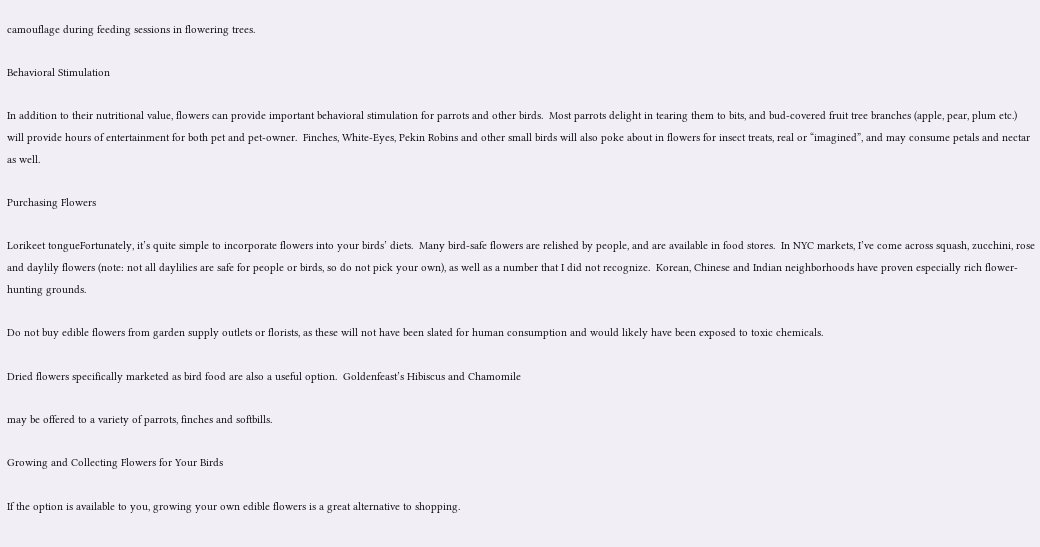camouflage during feeding sessions in flowering trees.

Behavioral Stimulation

In addition to their nutritional value, flowers can provide important behavioral stimulation for parrots and other birds.  Most parrots delight in tearing them to bits, and bud-covered fruit tree branches (apple, pear, plum etc.) will provide hours of entertainment for both pet and pet-owner.  Finches, White-Eyes, Pekin Robins and other small birds will also poke about in flowers for insect treats, real or “imagined”, and may consume petals and nectar as well.

Purchasing Flowers

Lorikeet tongueFortunately, it’s quite simple to incorporate flowers into your birds’ diets.  Many bird-safe flowers are relished by people, and are available in food stores.  In NYC markets, I’ve come across squash, zucchini, rose and daylily flowers (note: not all daylilies are safe for people or birds, so do not pick your own), as well as a number that I did not recognize.  Korean, Chinese and Indian neighborhoods have proven especially rich flower-hunting grounds.

Do not buy edible flowers from garden supply outlets or florists, as these will not have been slated for human consumption and would likely have been exposed to toxic chemicals.

Dried flowers specifically marketed as bird food are also a useful option.  Goldenfeast’s Hibiscus and Chamomile

may be offered to a variety of parrots, finches and softbills.

Growing and Collecting Flowers for Your Birds

If the option is available to you, growing your own edible flowers is a great alternative to shopping.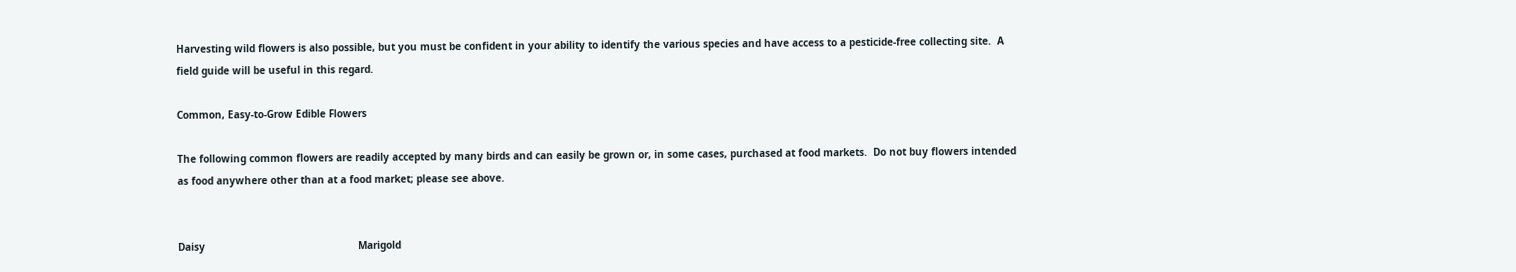Harvesting wild flowers is also possible, but you must be confident in your ability to identify the various species and have access to a pesticide-free collecting site.  A field guide will be useful in this regard.

Common, Easy-to-Grow Edible Flowers

The following common flowers are readily accepted by many birds and can easily be grown or, in some cases, purchased at food markets.  Do not buy flowers intended as food anywhere other than at a food market; please see above.


Daisy                                                   Marigold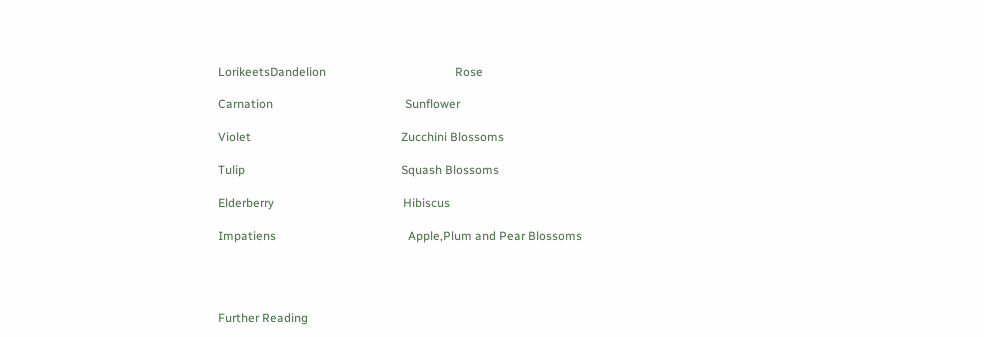LorikeetsDandelion                                           Rose

Carnation                                            Sunflower

Violet                                                  Zucchini Blossoms

Tulip                                                    Squash Blossoms

Elderberry                                           Hibiscus

Impatiens                                            Apple,Plum and Pear Blossoms




Further Reading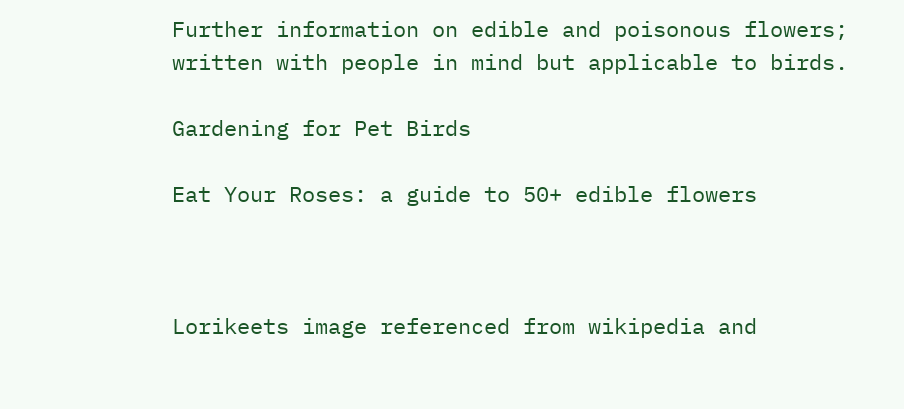Further information on edible and poisonous flowers; written with people in mind but applicable to birds.

Gardening for Pet Birds

Eat Your Roses: a guide to 50+ edible flowers



Lorikeets image referenced from wikipedia and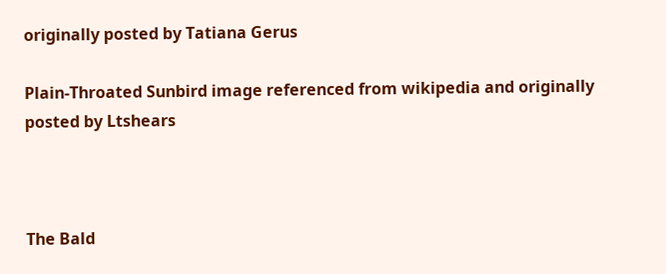originally posted by Tatiana Gerus

Plain-Throated Sunbird image referenced from wikipedia and originally posted by Ltshears



The Bald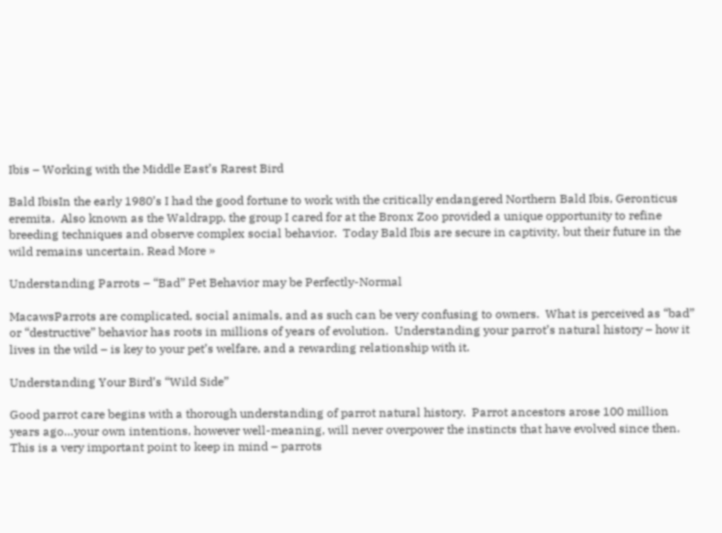Ibis – Working with the Middle East’s Rarest Bird

Bald IbisIn the early 1980’s I had the good fortune to work with the critically endangered Northern Bald Ibis, Geronticus eremita.  Also known as the Waldrapp, the group I cared for at the Bronx Zoo provided a unique opportunity to refine breeding techniques and observe complex social behavior.  Today Bald Ibis are secure in captivity, but their future in the wild remains uncertain. Read More »

Understanding Parrots – “Bad” Pet Behavior may be Perfectly-Normal

MacawsParrots are complicated, social animals, and as such can be very confusing to owners.  What is perceived as “bad” or “destructive” behavior has roots in millions of years of evolution.  Understanding your parrot’s natural history – how it lives in the wild – is key to your pet’s welfare, and a rewarding relationship with it.

Understanding Your Bird’s “Wild Side”

Good parrot care begins with a thorough understanding of parrot natural history.  Parrot ancestors arose 100 million years ago…your own intentions, however well-meaning, will never overpower the instincts that have evolved since then.  This is a very important point to keep in mind – parrots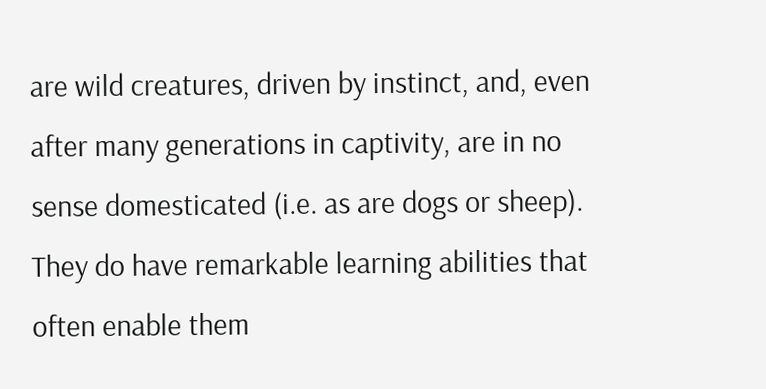are wild creatures, driven by instinct, and, even after many generations in captivity, are in no sense domesticated (i.e. as are dogs or sheep).  They do have remarkable learning abilities that often enable them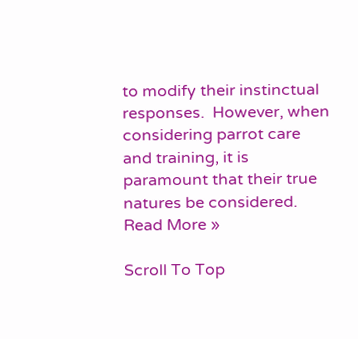to modify their instinctual responses.  However, when considering parrot care and training, it is paramount that their true natures be considered. Read More »

Scroll To Top